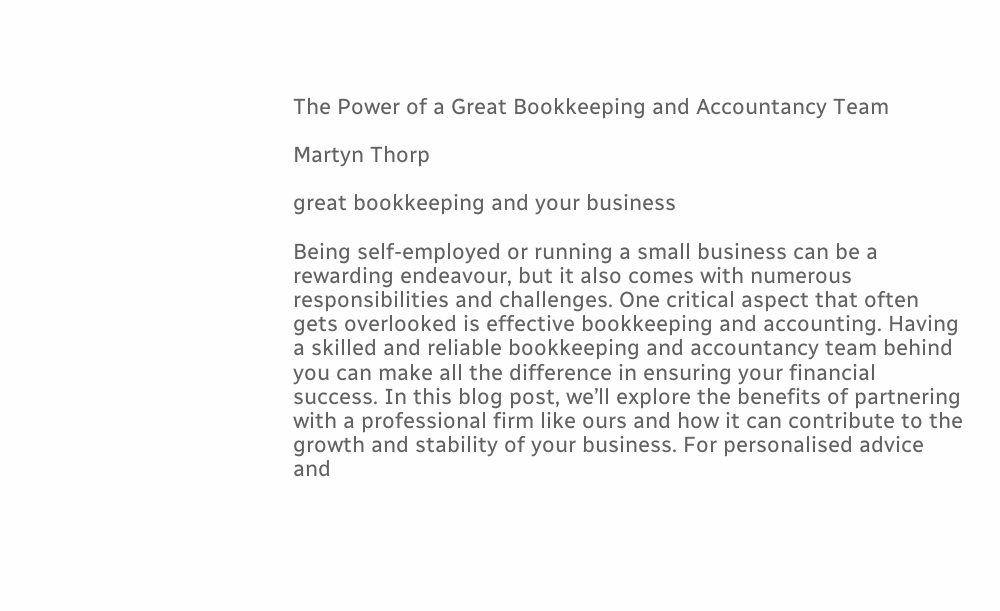The Power of a Great Bookkeeping and Accountancy Team

Martyn Thorp

great bookkeeping and your business

Being self-employed or running a small business can be a rewarding endeavour, but it also comes with numerous responsibilities and challenges. One critical aspect that often gets overlooked is effective bookkeeping and accounting. Having a skilled and reliable bookkeeping and accountancy team behind you can make all the difference in ensuring your financial success. In this blog post, we’ll explore the benefits of partnering with a professional firm like ours and how it can contribute to the growth and stability of your business. For personalised advice and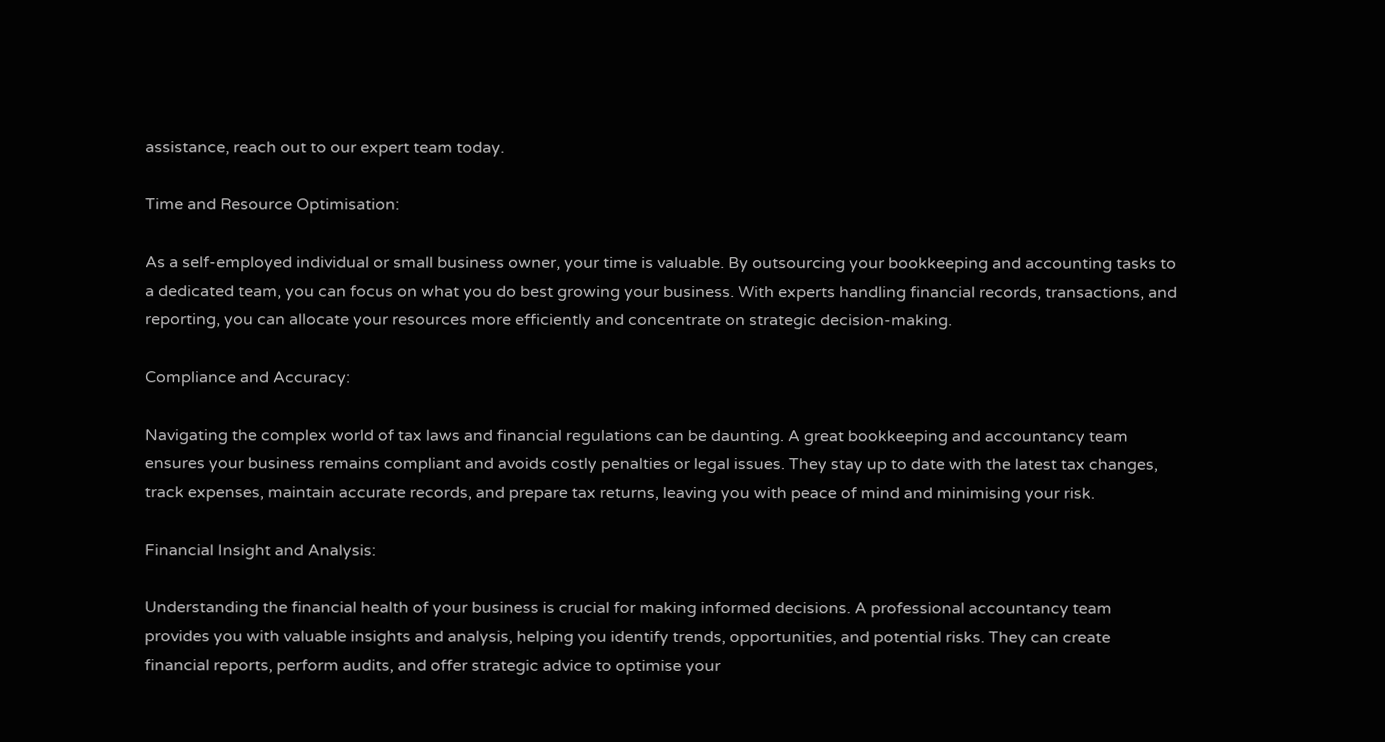assistance, reach out to our expert team today.

Time and Resource Optimisation:

As a self-employed individual or small business owner, your time is valuable. By outsourcing your bookkeeping and accounting tasks to a dedicated team, you can focus on what you do best growing your business. With experts handling financial records, transactions, and reporting, you can allocate your resources more efficiently and concentrate on strategic decision-making.

Compliance and Accuracy:

Navigating the complex world of tax laws and financial regulations can be daunting. A great bookkeeping and accountancy team ensures your business remains compliant and avoids costly penalties or legal issues. They stay up to date with the latest tax changes, track expenses, maintain accurate records, and prepare tax returns, leaving you with peace of mind and minimising your risk.

Financial Insight and Analysis:

Understanding the financial health of your business is crucial for making informed decisions. A professional accountancy team provides you with valuable insights and analysis, helping you identify trends, opportunities, and potential risks. They can create financial reports, perform audits, and offer strategic advice to optimise your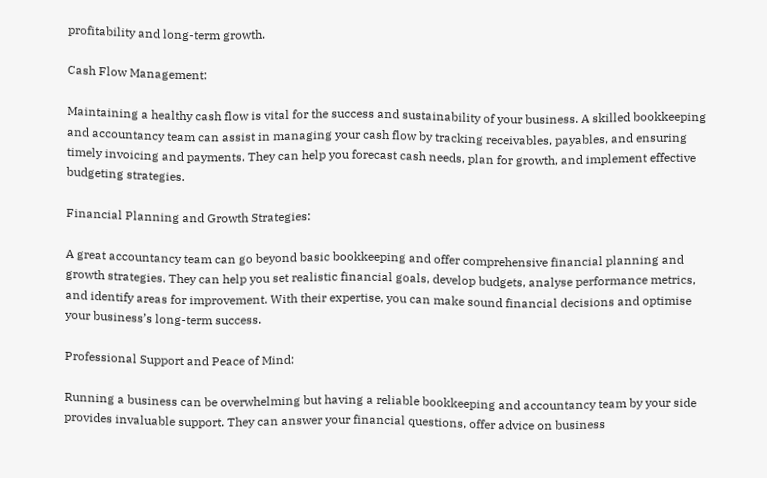profitability and long-term growth.

Cash Flow Management:

Maintaining a healthy cash flow is vital for the success and sustainability of your business. A skilled bookkeeping and accountancy team can assist in managing your cash flow by tracking receivables, payables, and ensuring timely invoicing and payments. They can help you forecast cash needs, plan for growth, and implement effective budgeting strategies.

Financial Planning and Growth Strategies:

A great accountancy team can go beyond basic bookkeeping and offer comprehensive financial planning and growth strategies. They can help you set realistic financial goals, develop budgets, analyse performance metrics, and identify areas for improvement. With their expertise, you can make sound financial decisions and optimise your business’s long-term success.

Professional Support and Peace of Mind:

Running a business can be overwhelming but having a reliable bookkeeping and accountancy team by your side provides invaluable support. They can answer your financial questions, offer advice on business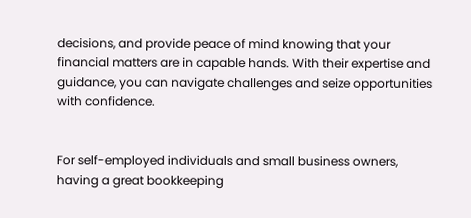decisions, and provide peace of mind knowing that your financial matters are in capable hands. With their expertise and guidance, you can navigate challenges and seize opportunities with confidence.


For self-employed individuals and small business owners, having a great bookkeeping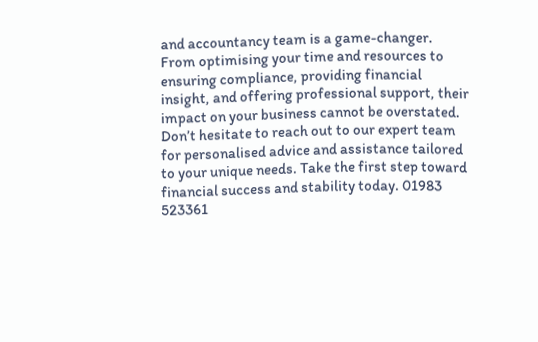and accountancy team is a game-changer. From optimising your time and resources to ensuring compliance, providing financial insight, and offering professional support, their impact on your business cannot be overstated. Don’t hesitate to reach out to our expert team for personalised advice and assistance tailored to your unique needs. Take the first step toward financial success and stability today. 01983 523361